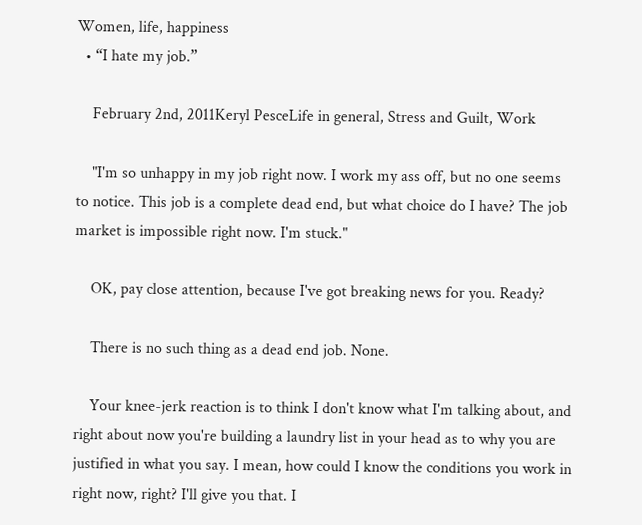Women, life, happiness
  • “I hate my job.”

    February 2nd, 2011Keryl PesceLife in general, Stress and Guilt, Work

    "I'm so unhappy in my job right now. I work my ass off, but no one seems to notice. This job is a complete dead end, but what choice do I have? The job market is impossible right now. I'm stuck."

    OK, pay close attention, because I've got breaking news for you. Ready?

    There is no such thing as a dead end job. None.

    Your knee-jerk reaction is to think I don't know what I'm talking about, and right about now you're building a laundry list in your head as to why you are justified in what you say. I mean, how could I know the conditions you work in right now, right? I'll give you that. I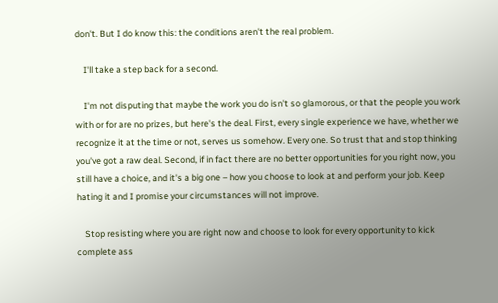don't. But I do know this: the conditions aren't the real problem.

    I'll take a step back for a second.

    I'm not disputing that maybe the work you do isn't so glamorous, or that the people you work with or for are no prizes, but here's the deal. First, every single experience we have, whether we recognize it at the time or not, serves us somehow. Every one. So trust that and stop thinking you've got a raw deal. Second, if in fact there are no better opportunities for you right now, you still have a choice, and it's a big one – how you choose to look at and perform your job. Keep hating it and I promise your circumstances will not improve.

    Stop resisting where you are right now and choose to look for every opportunity to kick complete ass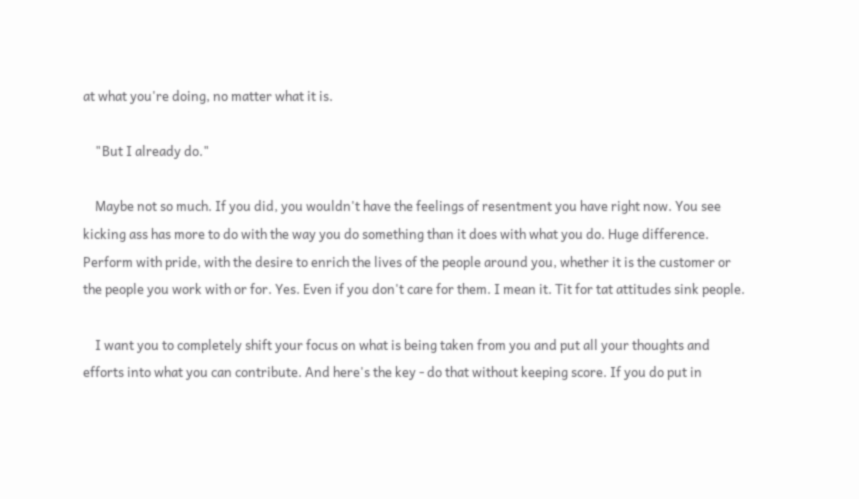at what you're doing, no matter what it is.

    "But I already do."

    Maybe not so much. If you did, you wouldn't have the feelings of resentment you have right now. You see kicking ass has more to do with the way you do something than it does with what you do. Huge difference. Perform with pride, with the desire to enrich the lives of the people around you, whether it is the customer or the people you work with or for. Yes. Even if you don't care for them. I mean it. Tit for tat attitudes sink people.

    I want you to completely shift your focus on what is being taken from you and put all your thoughts and efforts into what you can contribute. And here's the key - do that without keeping score. If you do put in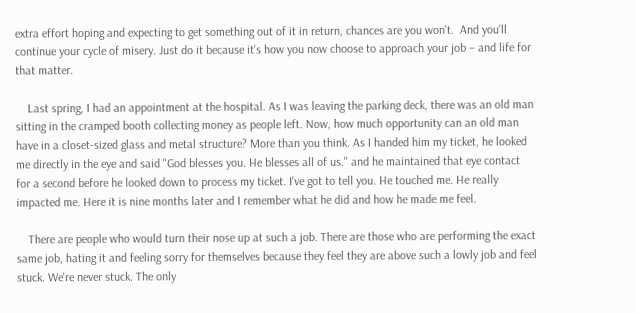extra effort hoping and expecting to get something out of it in return, chances are you won't.  And you'll continue your cycle of misery. Just do it because it's how you now choose to approach your job – and life for that matter.

    Last spring, I had an appointment at the hospital. As I was leaving the parking deck, there was an old man sitting in the cramped booth collecting money as people left. Now, how much opportunity can an old man have in a closet-sized glass and metal structure? More than you think. As I handed him my ticket, he looked me directly in the eye and said "God blesses you. He blesses all of us." and he maintained that eye contact for a second before he looked down to process my ticket. I've got to tell you. He touched me. He really impacted me. Here it is nine months later and I remember what he did and how he made me feel.

    There are people who would turn their nose up at such a job. There are those who are performing the exact same job, hating it and feeling sorry for themselves because they feel they are above such a lowly job and feel stuck. We're never stuck. The only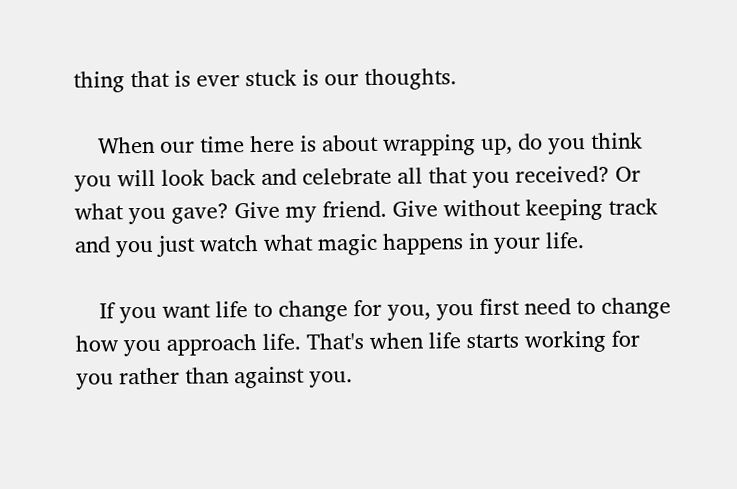thing that is ever stuck is our thoughts.

    When our time here is about wrapping up, do you think you will look back and celebrate all that you received? Or what you gave? Give my friend. Give without keeping track and you just watch what magic happens in your life.

    If you want life to change for you, you first need to change how you approach life. That's when life starts working for you rather than against you.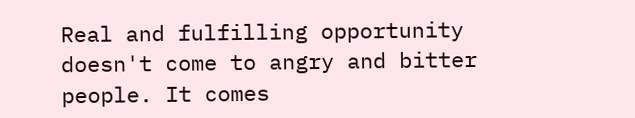Real and fulfilling opportunity doesn't come to angry and bitter people. It comes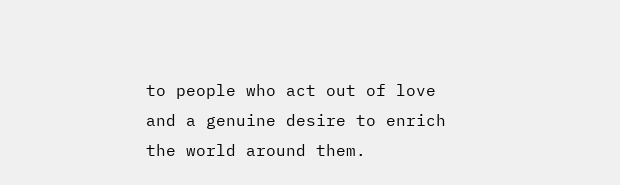to people who act out of love and a genuine desire to enrich the world around them.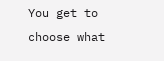You get to choose what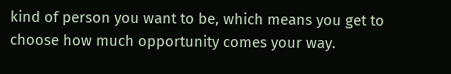kind of person you want to be, which means you get to choose how much opportunity comes your way.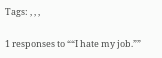Tags: , , ,

1 responses to ““I hate my job.””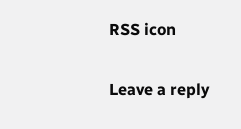RSS icon

Leave a reply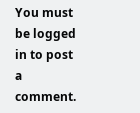You must be logged in to post a comment.